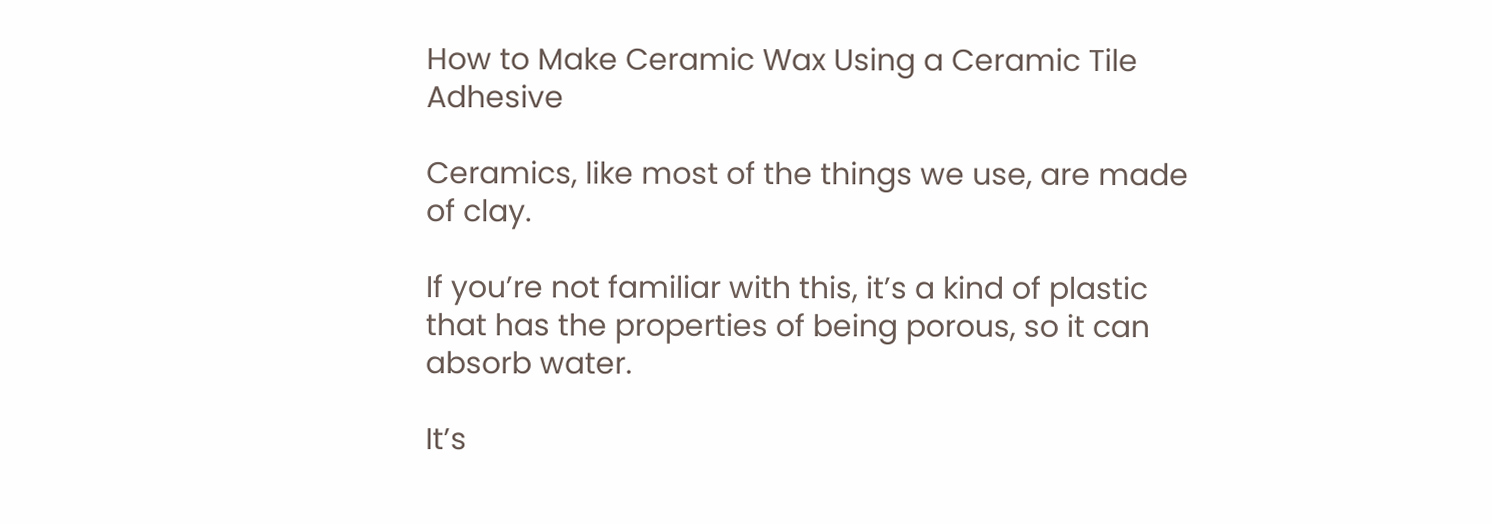How to Make Ceramic Wax Using a Ceramic Tile Adhesive

Ceramics, like most of the things we use, are made of clay.

If you’re not familiar with this, it’s a kind of plastic that has the properties of being porous, so it can absorb water.

It’s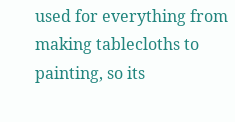used for everything from making tablecloths to painting, so its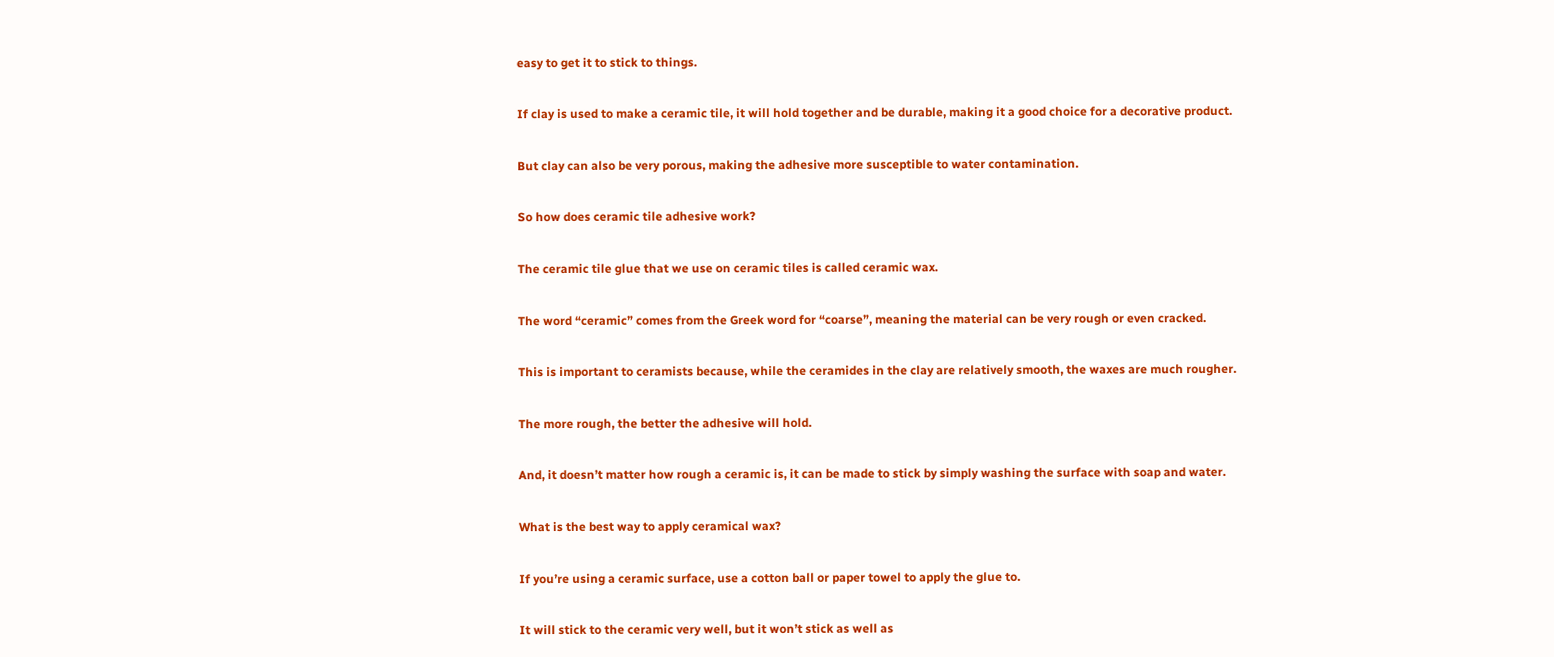easy to get it to stick to things.

If clay is used to make a ceramic tile, it will hold together and be durable, making it a good choice for a decorative product.

But clay can also be very porous, making the adhesive more susceptible to water contamination.

So how does ceramic tile adhesive work?

The ceramic tile glue that we use on ceramic tiles is called ceramic wax.

The word “ceramic” comes from the Greek word for “coarse”, meaning the material can be very rough or even cracked.

This is important to ceramists because, while the ceramides in the clay are relatively smooth, the waxes are much rougher.

The more rough, the better the adhesive will hold.

And, it doesn’t matter how rough a ceramic is, it can be made to stick by simply washing the surface with soap and water.

What is the best way to apply ceramical wax?

If you’re using a ceramic surface, use a cotton ball or paper towel to apply the glue to.

It will stick to the ceramic very well, but it won’t stick as well as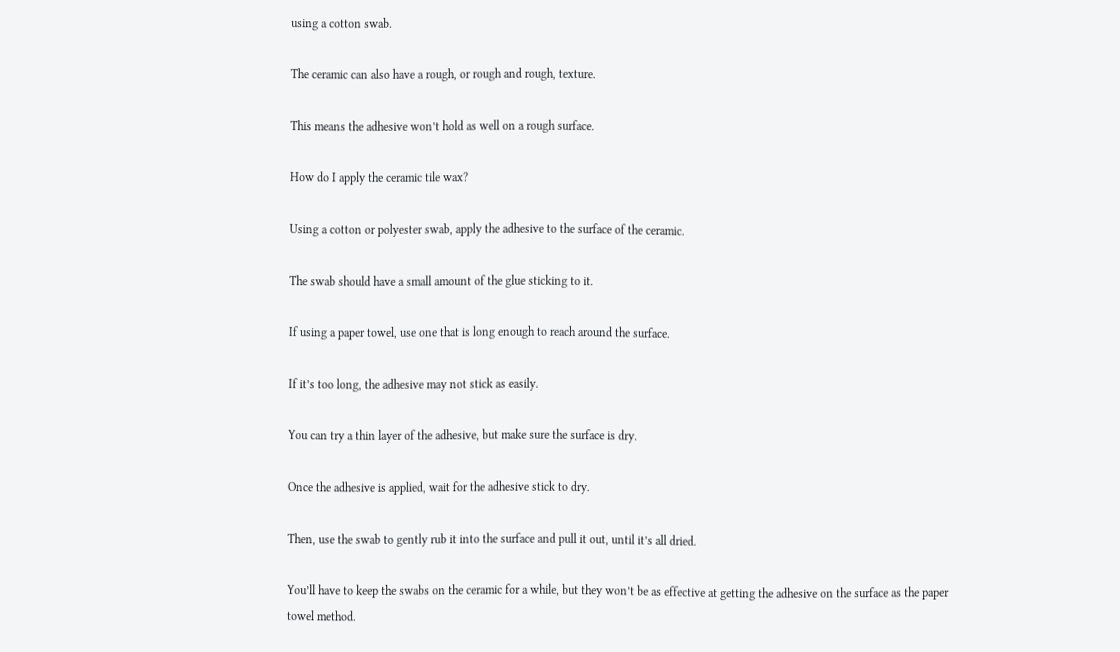using a cotton swab.

The ceramic can also have a rough, or rough and rough, texture.

This means the adhesive won’t hold as well on a rough surface.

How do I apply the ceramic tile wax?

Using a cotton or polyester swab, apply the adhesive to the surface of the ceramic.

The swab should have a small amount of the glue sticking to it.

If using a paper towel, use one that is long enough to reach around the surface.

If it’s too long, the adhesive may not stick as easily.

You can try a thin layer of the adhesive, but make sure the surface is dry.

Once the adhesive is applied, wait for the adhesive stick to dry.

Then, use the swab to gently rub it into the surface and pull it out, until it’s all dried.

You’ll have to keep the swabs on the ceramic for a while, but they won’t be as effective at getting the adhesive on the surface as the paper towel method.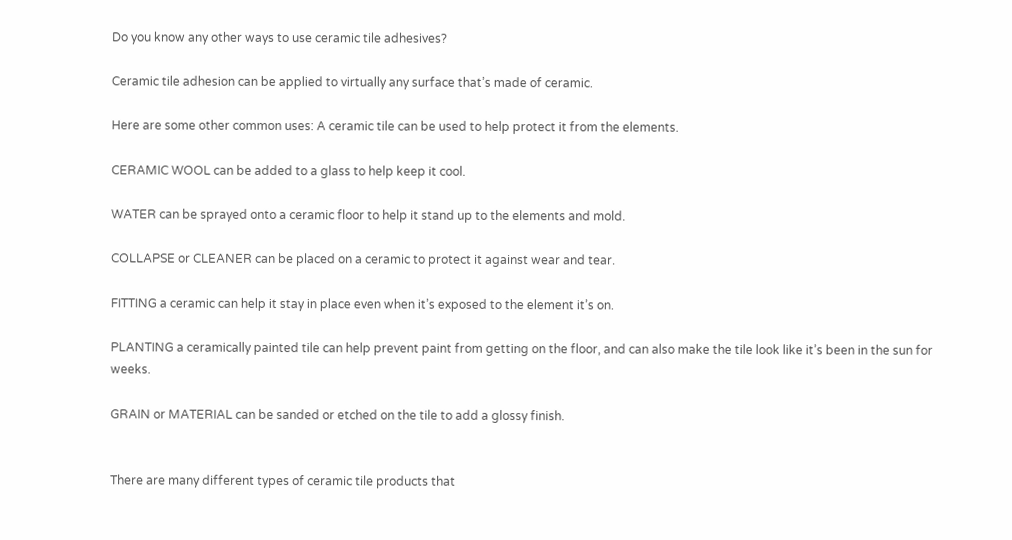Do you know any other ways to use ceramic tile adhesives?

Ceramic tile adhesion can be applied to virtually any surface that’s made of ceramic.

Here are some other common uses: A ceramic tile can be used to help protect it from the elements.

CERAMIC WOOL can be added to a glass to help keep it cool.

WATER can be sprayed onto a ceramic floor to help it stand up to the elements and mold.

COLLAPSE or CLEANER can be placed on a ceramic to protect it against wear and tear.

FITTING a ceramic can help it stay in place even when it’s exposed to the element it’s on.

PLANTING a ceramically painted tile can help prevent paint from getting on the floor, and can also make the tile look like it’s been in the sun for weeks.

GRAIN or MATERIAL can be sanded or etched on the tile to add a glossy finish.


There are many different types of ceramic tile products that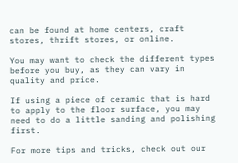can be found at home centers, craft stores, thrift stores, or online.

You may want to check the different types before you buy, as they can vary in quality and price.

If using a piece of ceramic that is hard to apply to the floor surface, you may need to do a little sanding and polishing first.

For more tips and tricks, check out our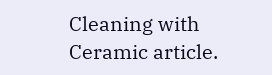Cleaning with Ceramic article.